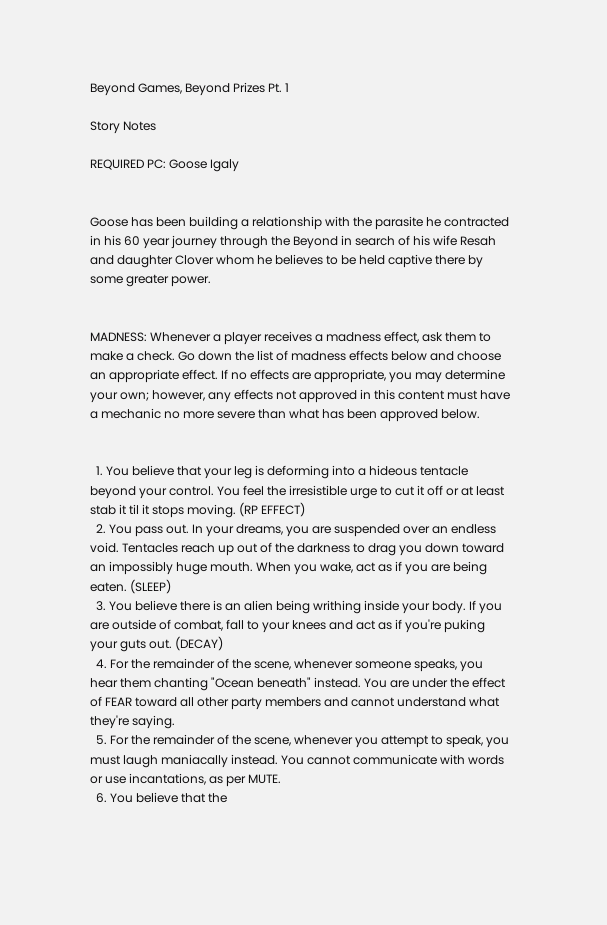Beyond Games, Beyond Prizes Pt. 1

Story Notes

REQUIRED PC: Goose Igaly


Goose has been building a relationship with the parasite he contracted in his 60 year journey through the Beyond in search of his wife Resah and daughter Clover whom he believes to be held captive there by some greater power.


MADNESS: Whenever a player receives a madness effect, ask them to make a check. Go down the list of madness effects below and choose an appropriate effect. If no effects are appropriate, you may determine your own; however, any effects not approved in this content must have a mechanic no more severe than what has been approved below.


  1. You believe that your leg is deforming into a hideous tentacle beyond your control. You feel the irresistible urge to cut it off or at least stab it til it stops moving. (RP EFFECT)
  2. You pass out. In your dreams, you are suspended over an endless void. Tentacles reach up out of the darkness to drag you down toward an impossibly huge mouth. When you wake, act as if you are being eaten. (SLEEP)
  3. You believe there is an alien being writhing inside your body. If you are outside of combat, fall to your knees and act as if you're puking your guts out. (DECAY)
  4. For the remainder of the scene, whenever someone speaks, you hear them chanting "Ocean beneath" instead. You are under the effect of FEAR toward all other party members and cannot understand what they're saying.
  5. For the remainder of the scene, whenever you attempt to speak, you must laugh maniacally instead. You cannot communicate with words or use incantations, as per MUTE.
  6. You believe that the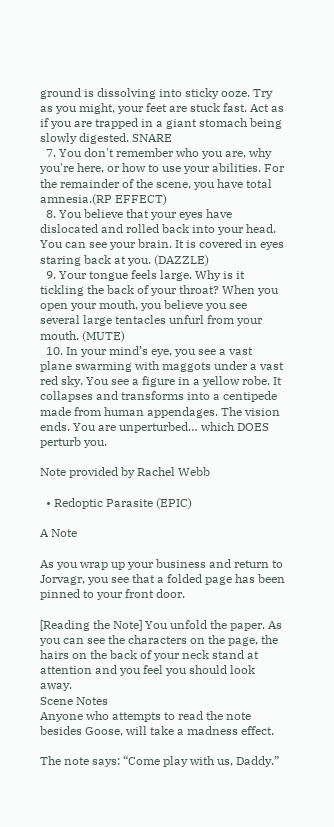ground is dissolving into sticky ooze. Try as you might, your feet are stuck fast. Act as if you are trapped in a giant stomach being slowly digested. SNARE
  7. You don't remember who you are, why you're here, or how to use your abilities. For the remainder of the scene, you have total amnesia.(RP EFFECT)
  8. You believe that your eyes have dislocated and rolled back into your head. You can see your brain. It is covered in eyes staring back at you. (DAZZLE)
  9. Your tongue feels large. Why is it tickling the back of your throat? When you open your mouth, you believe you see several large tentacles unfurl from your mouth. (MUTE)
  10. In your mind’s eye, you see a vast plane swarming with maggots under a vast red sky. You see a figure in a yellow robe. It collapses and transforms into a centipede made from human appendages. The vision ends. You are unperturbed… which DOES perturb you.

Note provided by Rachel Webb

  • Redoptic Parasite (EPIC)

A Note

As you wrap up your business and return to Jorvagr, you see that a folded page has been pinned to your front door.

[Reading the Note] You unfold the paper. As you can see the characters on the page, the hairs on the back of your neck stand at attention and you feel you should look away.
Scene Notes
Anyone who attempts to read the note besides Goose, will take a madness effect.

The note says: “Come play with us, Daddy.”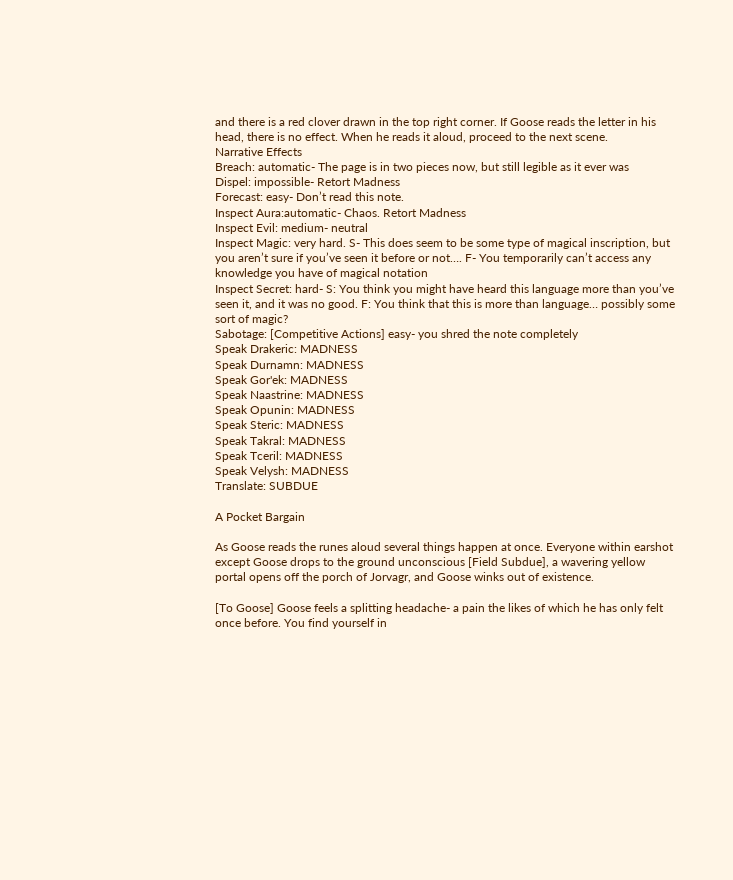and there is a red clover drawn in the top right corner. If Goose reads the letter in his head, there is no effect. When he reads it aloud, proceed to the next scene.
Narrative Effects
Breach: automatic- The page is in two pieces now, but still legible as it ever was
Dispel: impossible- Retort Madness
Forecast: easy- Don’t read this note.
Inspect Aura:automatic- Chaos. Retort Madness
Inspect Evil: medium- neutral
Inspect Magic: very hard. S- This does seem to be some type of magical inscription, but you aren’t sure if you’ve seen it before or not…. F- You temporarily can’t access any knowledge you have of magical notation
Inspect Secret: hard- S: You think you might have heard this language more than you’ve seen it, and it was no good. F: You think that this is more than language… possibly some sort of magic?
Sabotage: [Competitive Actions] easy- you shred the note completely
Speak Drakeric: MADNESS
Speak Durnamn: MADNESS
Speak Gor'ek: MADNESS
Speak Naastrine: MADNESS
Speak Opunin: MADNESS
Speak Steric: MADNESS
Speak Takral: MADNESS
Speak Tceril: MADNESS
Speak Velysh: MADNESS
Translate: SUBDUE

A Pocket Bargain

As Goose reads the runes aloud several things happen at once. Everyone within earshot except Goose drops to the ground unconscious [Field Subdue], a wavering yellow portal opens off the porch of Jorvagr, and Goose winks out of existence.

[To Goose] Goose feels a splitting headache- a pain the likes of which he has only felt once before. You find yourself in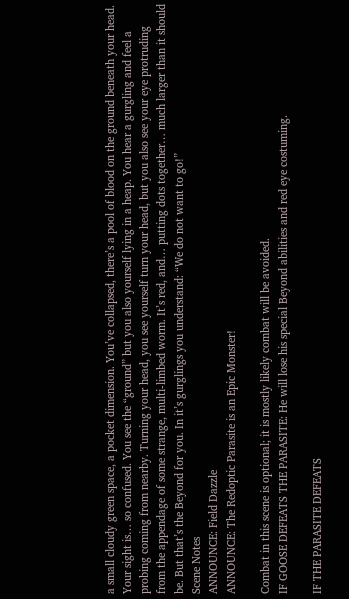a small cloudy green space, a pocket dimension. You’ve collapsed, there’s a pool of blood on the ground beneath your head. Your sight is… so confused. You see the “ground” but you also yourself lying in a heap. You hear a gurgling and feel a probing coming from nearby. Turning your head, you see yourself turn your head, but you also see your eye protruding from the appendage of some strange, multi-limbed worm. It’s red, and… putting dots together… much larger than it should be. But that’s the Beyond for you. In it’s gurglings you understand: “We do not want to go!”
Scene Notes
ANNOUNCE: Field Dazzle
ANNOUNCE: The Redoptic Parasite is an Epic Monster!

Combat in this scene is optional; it is mostly likely combat will be avoided.
IF GOOSE DEFEATS THE PARASITE: He will lose his special Beyond abilities and red eye costuming.

IF THE PARASITE DEFEATS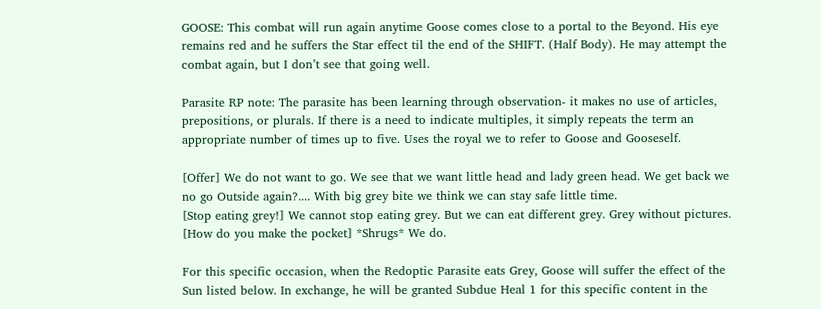GOOSE: This combat will run again anytime Goose comes close to a portal to the Beyond. His eye remains red and he suffers the Star effect til the end of the SHIFT. (Half Body). He may attempt the combat again, but I don’t see that going well.

Parasite RP note: The parasite has been learning through observation- it makes no use of articles, prepositions, or plurals. If there is a need to indicate multiples, it simply repeats the term an appropriate number of times up to five. Uses the royal we to refer to Goose and Gooseself.

[Offer] We do not want to go. We see that we want little head and lady green head. We get back we no go Outside again?.... With big grey bite we think we can stay safe little time.
[Stop eating grey!] We cannot stop eating grey. But we can eat different grey. Grey without pictures.
[How do you make the pocket] *Shrugs* We do.

For this specific occasion, when the Redoptic Parasite eats Grey, Goose will suffer the effect of the Sun listed below. In exchange, he will be granted Subdue Heal 1 for this specific content in the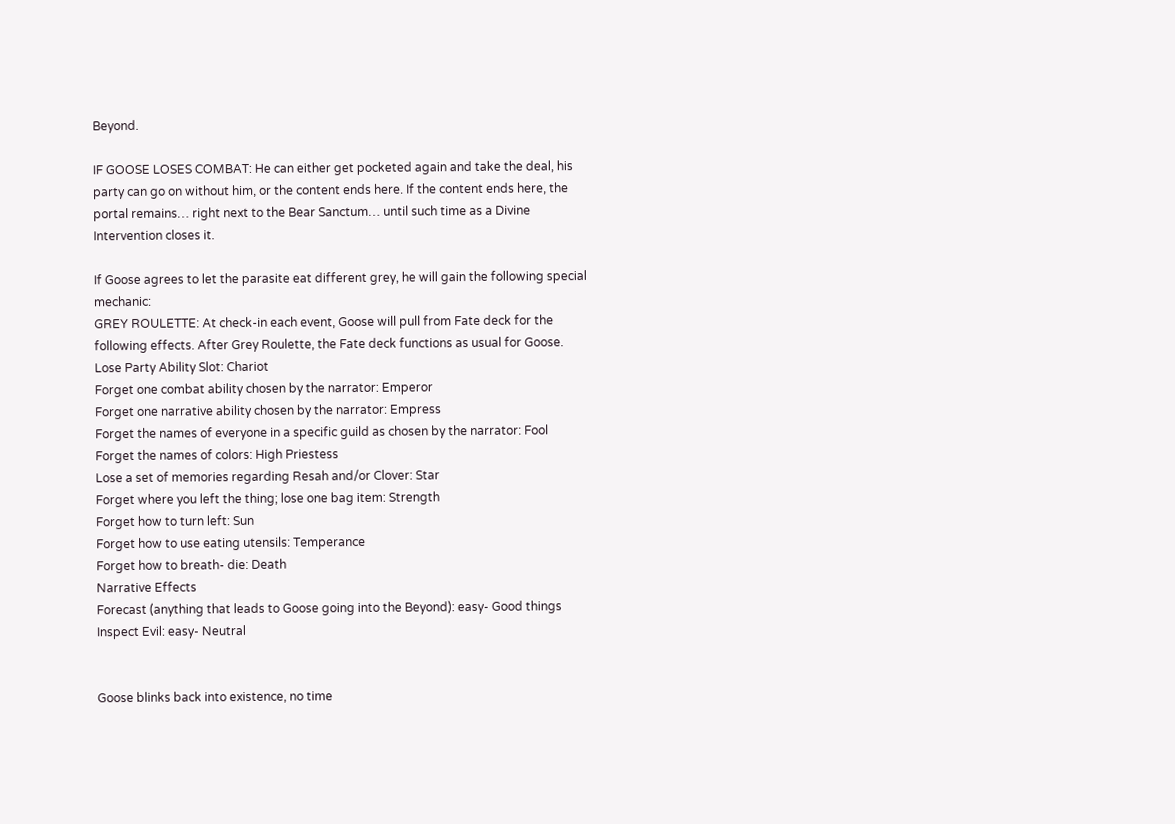Beyond.

IF GOOSE LOSES COMBAT: He can either get pocketed again and take the deal, his party can go on without him, or the content ends here. If the content ends here, the portal remains… right next to the Bear Sanctum… until such time as a Divine Intervention closes it.

If Goose agrees to let the parasite eat different grey, he will gain the following special mechanic:
GREY ROULETTE: At check-in each event, Goose will pull from Fate deck for the following effects. After Grey Roulette, the Fate deck functions as usual for Goose.
Lose Party Ability Slot: Chariot
Forget one combat ability chosen by the narrator: Emperor
Forget one narrative ability chosen by the narrator: Empress
Forget the names of everyone in a specific guild as chosen by the narrator: Fool
Forget the names of colors: High Priestess
Lose a set of memories regarding Resah and/or Clover: Star
Forget where you left the thing; lose one bag item: Strength
Forget how to turn left: Sun
Forget how to use eating utensils: Temperance
Forget how to breath- die: Death
Narrative Effects
Forecast (anything that leads to Goose going into the Beyond): easy- Good things
Inspect Evil: easy- Neutral


Goose blinks back into existence, no time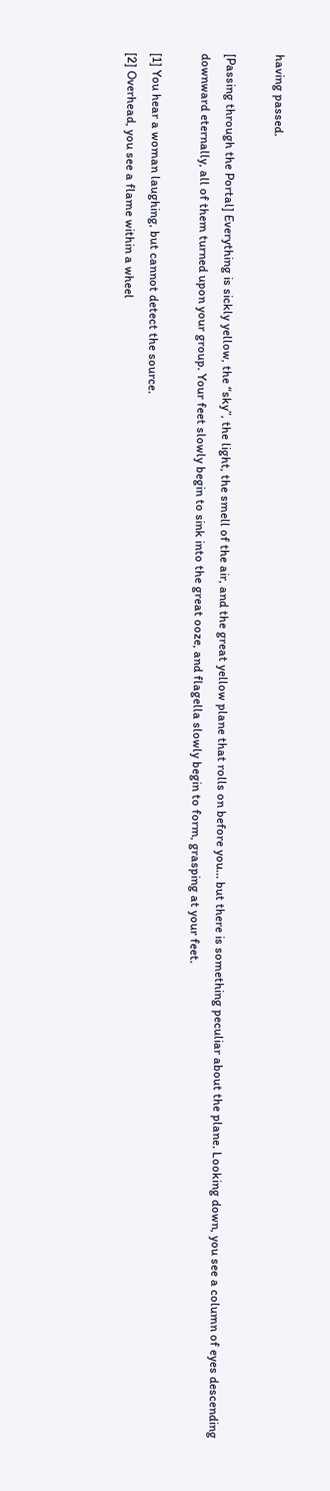having passed.

[Passing through the Portal] Everything is sickly yellow, the “sky”, the light, the smell of the air, and the great yellow plane that rolls on before you… but there is something peculiar about the plane. Looking down, you see a column of eyes descending downward eternally, all of them turned upon your group. Your feet slowly begin to sink into the great ooze, and flagella slowly begin to form, grasping at your feet.

[1] You hear a woman laughing, but cannot detect the source.
[2] Overhead, you see a flame within a wheel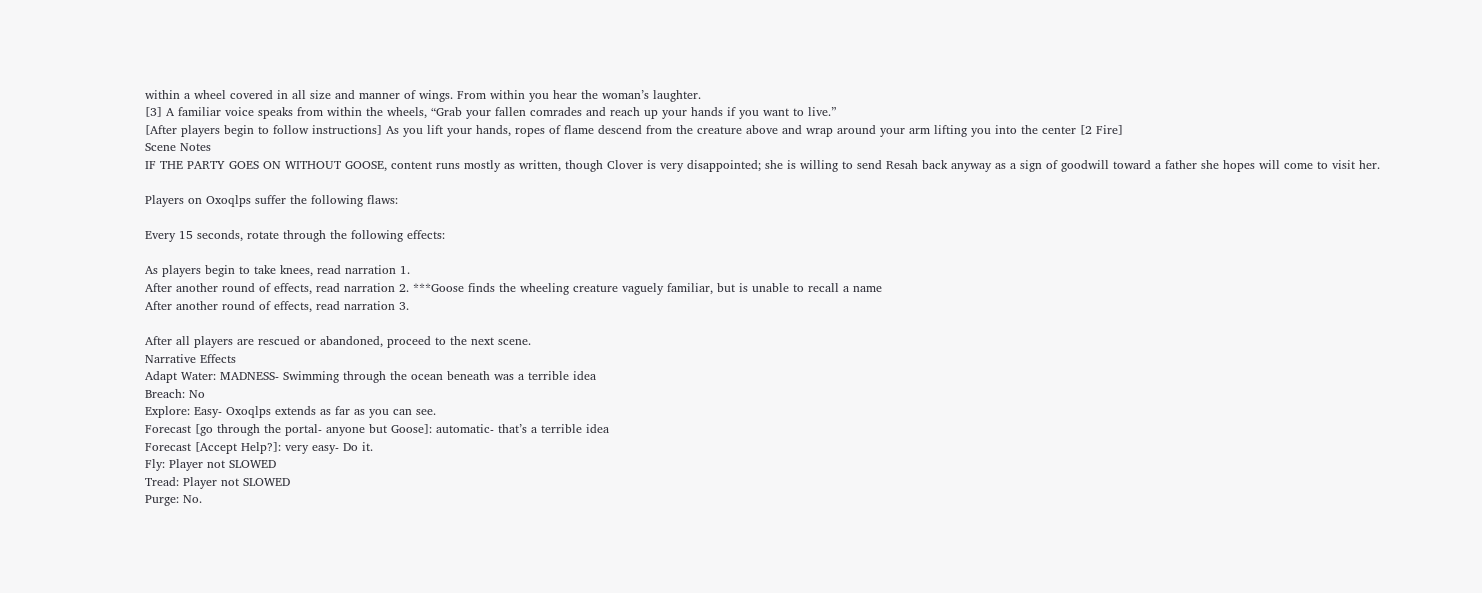within a wheel covered in all size and manner of wings. From within you hear the woman’s laughter.
[3] A familiar voice speaks from within the wheels, “Grab your fallen comrades and reach up your hands if you want to live.”
[After players begin to follow instructions] As you lift your hands, ropes of flame descend from the creature above and wrap around your arm lifting you into the center [2 Fire]
Scene Notes
IF THE PARTY GOES ON WITHOUT GOOSE, content runs mostly as written, though Clover is very disappointed; she is willing to send Resah back anyway as a sign of goodwill toward a father she hopes will come to visit her.

Players on Oxoqlps suffer the following flaws:

Every 15 seconds, rotate through the following effects:

As players begin to take knees, read narration 1.
After another round of effects, read narration 2. ***Goose finds the wheeling creature vaguely familiar, but is unable to recall a name
After another round of effects, read narration 3.

After all players are rescued or abandoned, proceed to the next scene.
Narrative Effects
Adapt Water: MADNESS- Swimming through the ocean beneath was a terrible idea
Breach: No
Explore: Easy- Oxoqlps extends as far as you can see.
Forecast [go through the portal- anyone but Goose]: automatic- that’s a terrible idea
Forecast [Accept Help?]: very easy- Do it.
Fly: Player not SLOWED
Tread: Player not SLOWED
Purge: No.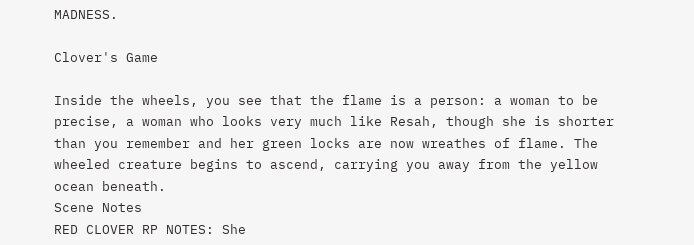MADNESS.

Clover's Game

Inside the wheels, you see that the flame is a person: a woman to be precise, a woman who looks very much like Resah, though she is shorter than you remember and her green locks are now wreathes of flame. The wheeled creature begins to ascend, carrying you away from the yellow ocean beneath.
Scene Notes
RED CLOVER RP NOTES: She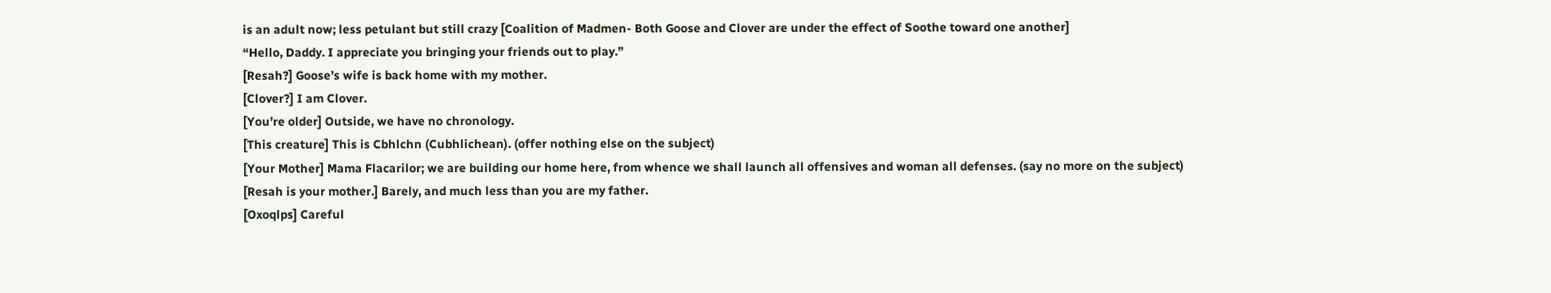is an adult now; less petulant but still crazy [Coalition of Madmen- Both Goose and Clover are under the effect of Soothe toward one another]
“Hello, Daddy. I appreciate you bringing your friends out to play.”
[Resah?] Goose’s wife is back home with my mother.
[Clover?] I am Clover.
[You’re older] Outside, we have no chronology.
[This creature] This is Cbhlchn (Cubhlichean). (offer nothing else on the subject)
[Your Mother] Mama Flacarilor; we are building our home here, from whence we shall launch all offensives and woman all defenses. (say no more on the subject)
[Resah is your mother.] Barely, and much less than you are my father.
[Oxoqlps] Careful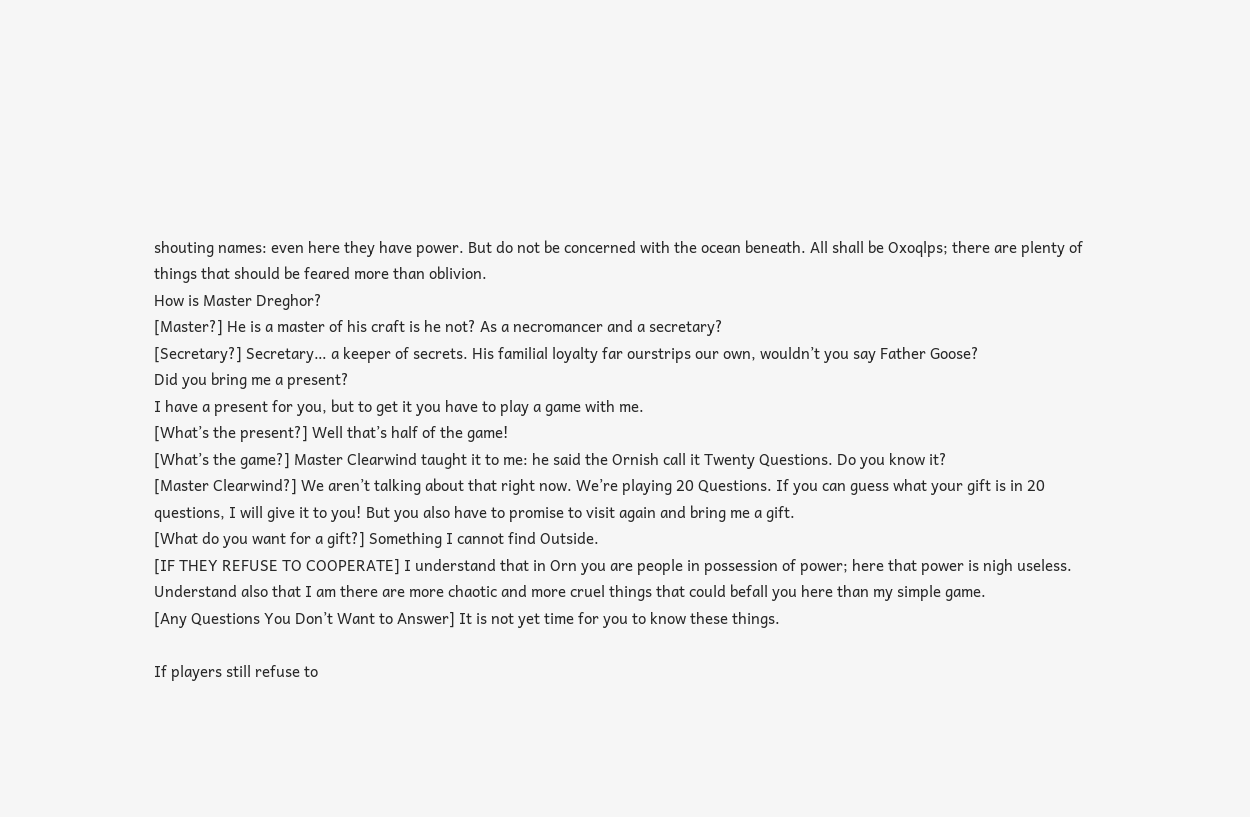shouting names: even here they have power. But do not be concerned with the ocean beneath. All shall be Oxoqlps; there are plenty of things that should be feared more than oblivion.
How is Master Dreghor?
[Master?] He is a master of his craft is he not? As a necromancer and a secretary?
[Secretary?] Secretary… a keeper of secrets. His familial loyalty far ourstrips our own, wouldn’t you say Father Goose?
Did you bring me a present?
I have a present for you, but to get it you have to play a game with me.
[What’s the present?] Well that’s half of the game!
[What’s the game?] Master Clearwind taught it to me: he said the Ornish call it Twenty Questions. Do you know it?
[Master Clearwind?] We aren’t talking about that right now. We’re playing 20 Questions. If you can guess what your gift is in 20 questions, I will give it to you! But you also have to promise to visit again and bring me a gift.
[What do you want for a gift?] Something I cannot find Outside.
[IF THEY REFUSE TO COOPERATE] I understand that in Orn you are people in possession of power; here that power is nigh useless. Understand also that I am there are more chaotic and more cruel things that could befall you here than my simple game.
[Any Questions You Don’t Want to Answer] It is not yet time for you to know these things.

If players still refuse to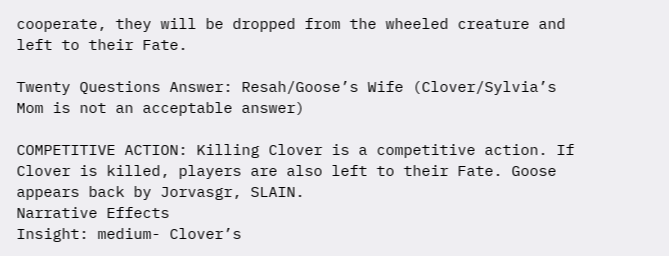cooperate, they will be dropped from the wheeled creature and left to their Fate.

Twenty Questions Answer: Resah/Goose’s Wife (Clover/Sylvia’s Mom is not an acceptable answer)

COMPETITIVE ACTION: Killing Clover is a competitive action. If Clover is killed, players are also left to their Fate. Goose appears back by Jorvasgr, SLAIN.
Narrative Effects
Insight: medium- Clover’s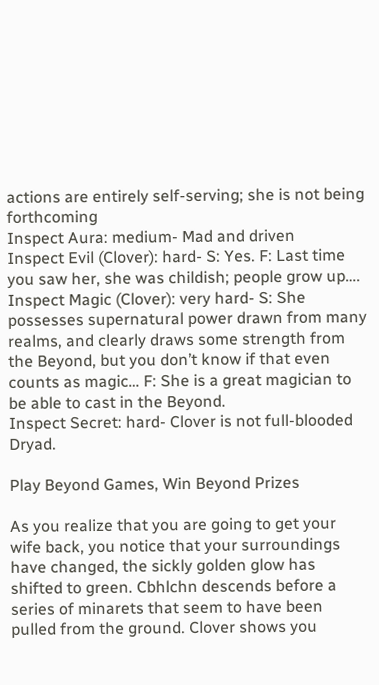actions are entirely self-serving; she is not being forthcoming
Inspect Aura: medium- Mad and driven
Inspect Evil (Clover): hard- S: Yes. F: Last time you saw her, she was childish; people grow up….
Inspect Magic (Clover): very hard- S: She possesses supernatural power drawn from many realms, and clearly draws some strength from the Beyond, but you don’t know if that even counts as magic… F: She is a great magician to be able to cast in the Beyond.
Inspect Secret: hard- Clover is not full-blooded Dryad.

Play Beyond Games, Win Beyond Prizes

As you realize that you are going to get your wife back, you notice that your surroundings have changed, the sickly golden glow has shifted to green. Cbhlchn descends before a series of minarets that seem to have been pulled from the ground. Clover shows you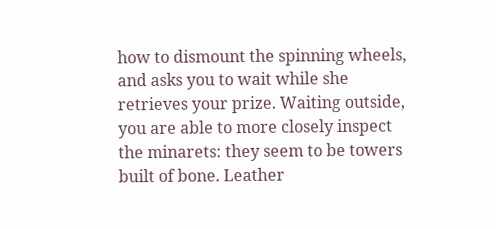how to dismount the spinning wheels, and asks you to wait while she retrieves your prize. Waiting outside, you are able to more closely inspect the minarets: they seem to be towers built of bone. Leather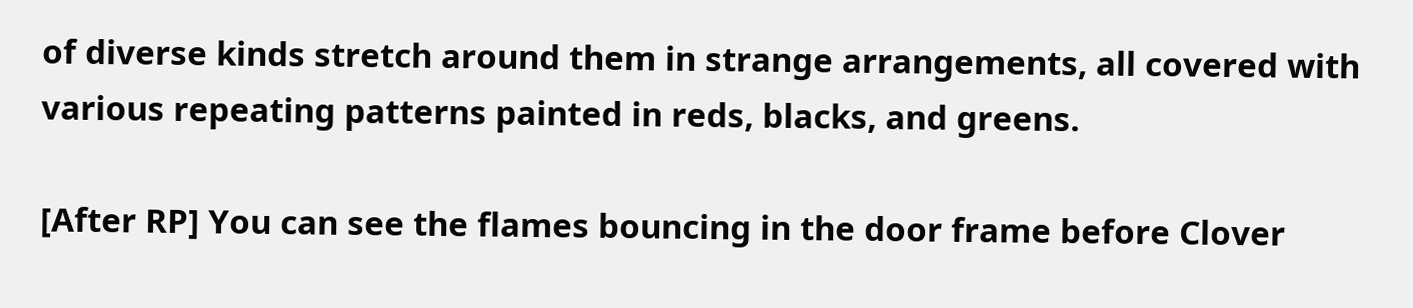of diverse kinds stretch around them in strange arrangements, all covered with various repeating patterns painted in reds, blacks, and greens.

[After RP] You can see the flames bouncing in the door frame before Clover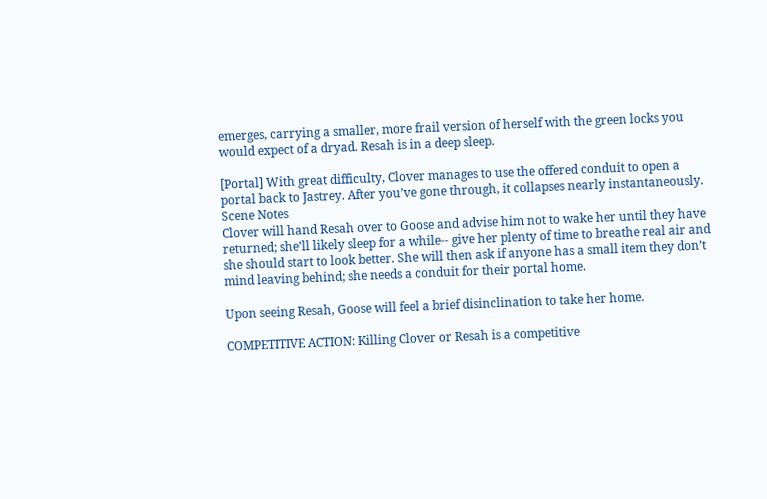emerges, carrying a smaller, more frail version of herself with the green locks you would expect of a dryad. Resah is in a deep sleep.

[Portal] With great difficulty, Clover manages to use the offered conduit to open a portal back to Jastrey. After you’ve gone through, it collapses nearly instantaneously.
Scene Notes
Clover will hand Resah over to Goose and advise him not to wake her until they have returned; she’ll likely sleep for a while-- give her plenty of time to breathe real air and she should start to look better. She will then ask if anyone has a small item they don’t mind leaving behind; she needs a conduit for their portal home.

Upon seeing Resah, Goose will feel a brief disinclination to take her home.

COMPETITIVE ACTION: Killing Clover or Resah is a competitive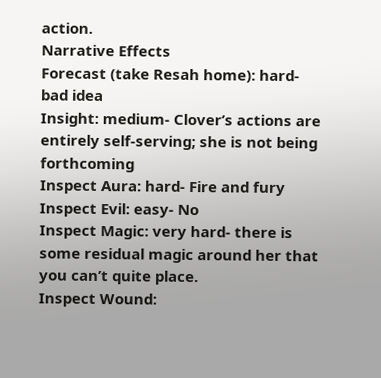action.
Narrative Effects
Forecast (take Resah home): hard- bad idea
Insight: medium- Clover’s actions are entirely self-serving; she is not being forthcoming
Inspect Aura: hard- Fire and fury
Inspect Evil: easy- No
Inspect Magic: very hard- there is some residual magic around her that you can’t quite place.
Inspect Wound: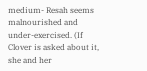medium- Resah seems malnourished and under-exercised. (If Clover is asked about it, she and her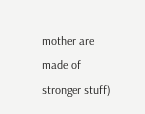mother are made of stronger stuff)